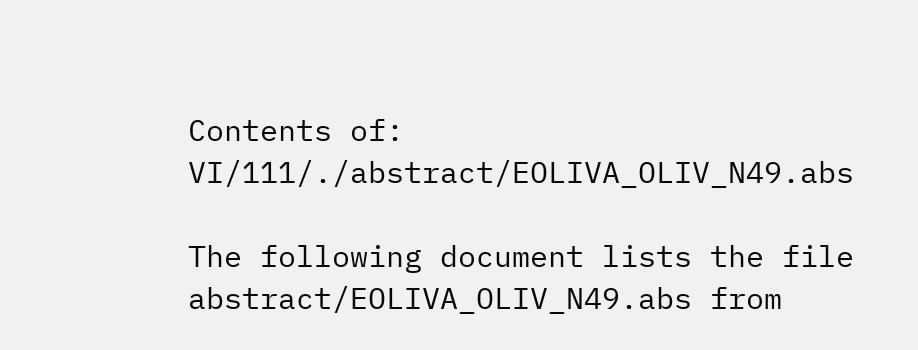Contents of: VI/111/./abstract/EOLIVA_OLIV_N49.abs

The following document lists the file abstract/EOLIVA_OLIV_N49.abs from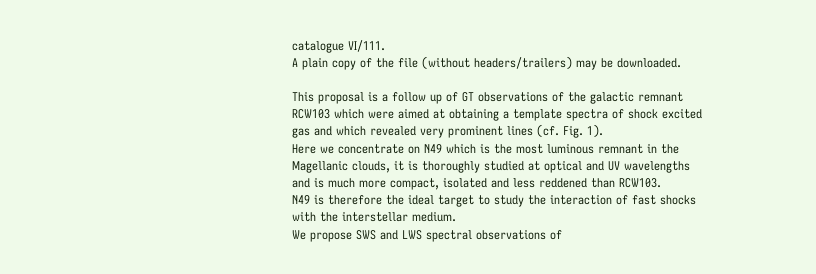catalogue VI/111.
A plain copy of the file (without headers/trailers) may be downloaded.

This proposal is a follow up of GT observations of the galactic remnant
RCW103 which were aimed at obtaining a template spectra of shock excited
gas and which revealed very prominent lines (cf. Fig. 1).
Here we concentrate on N49 which is the most luminous remnant in the
Magellanic clouds, it is thoroughly studied at optical and UV wavelengths
and is much more compact, isolated and less reddened than RCW103.
N49 is therefore the ideal target to study the interaction of fast shocks
with the interstellar medium.
We propose SWS and LWS spectral observations of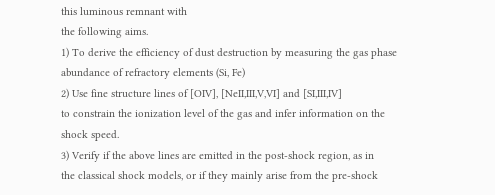this luminous remnant with
the following aims.
1) To derive the efficiency of dust destruction by measuring the gas phase
abundance of refractory elements (Si, Fe)
2) Use fine structure lines of [OIV], [NeII,III,V,VI] and [SI,III,IV]
to constrain the ionization level of the gas and infer information on the
shock speed.
3) Verify if the above lines are emitted in the post-shock region, as in
the classical shock models, or if they mainly arise from the pre-shock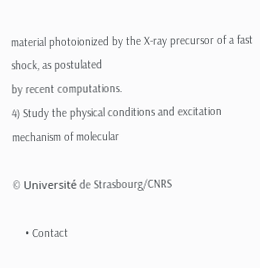material photoionized by the X-ray precursor of a fast shock, as postulated
by recent computations.
4) Study the physical conditions and excitation mechanism of molecular

© Université de Strasbourg/CNRS

    • Contact